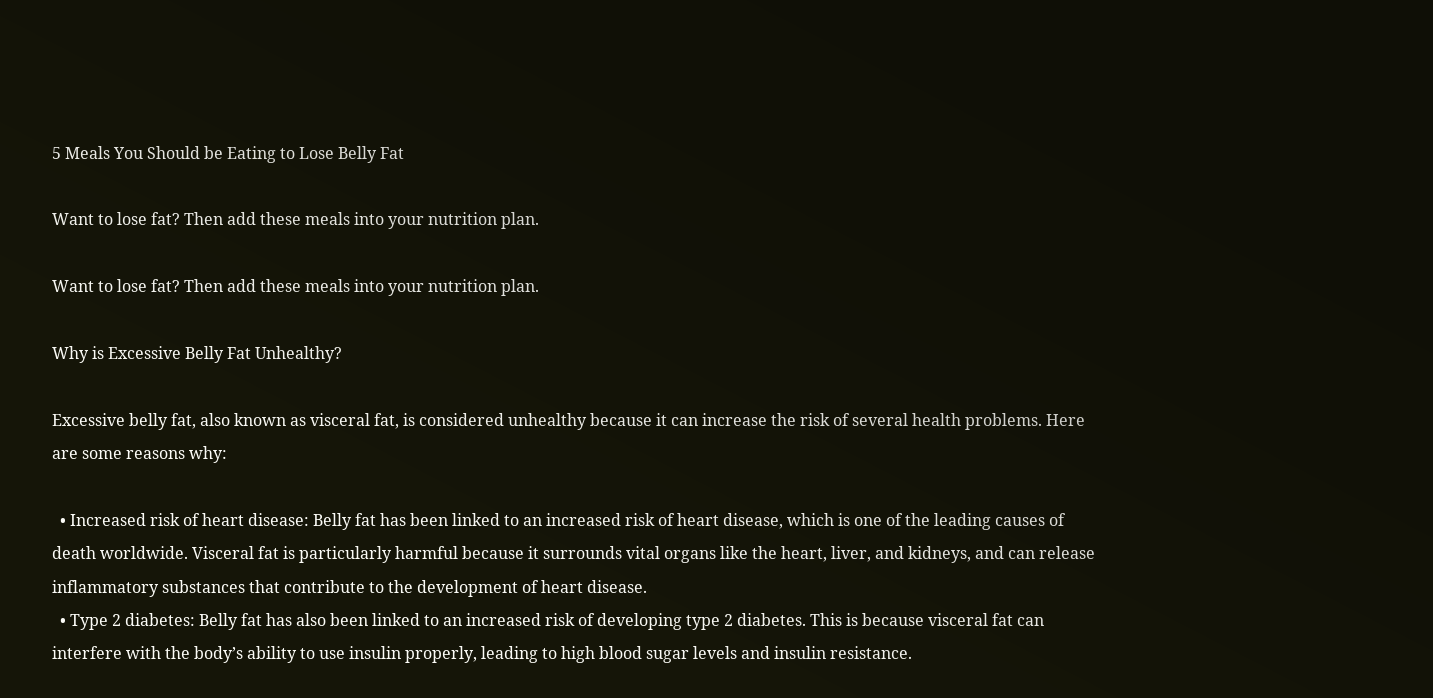5 Meals You Should be Eating to Lose Belly Fat

Want to lose fat? Then add these meals into your nutrition plan.

Want to lose fat? Then add these meals into your nutrition plan.

Why is Excessive Belly Fat Unhealthy?

Excessive belly fat, also known as visceral fat, is considered unhealthy because it can increase the risk of several health problems. Here are some reasons why:

  • Increased risk of heart disease: Belly fat has been linked to an increased risk of heart disease, which is one of the leading causes of death worldwide. Visceral fat is particularly harmful because it surrounds vital organs like the heart, liver, and kidneys, and can release inflammatory substances that contribute to the development of heart disease.
  • Type 2 diabetes: Belly fat has also been linked to an increased risk of developing type 2 diabetes. This is because visceral fat can interfere with the body’s ability to use insulin properly, leading to high blood sugar levels and insulin resistance.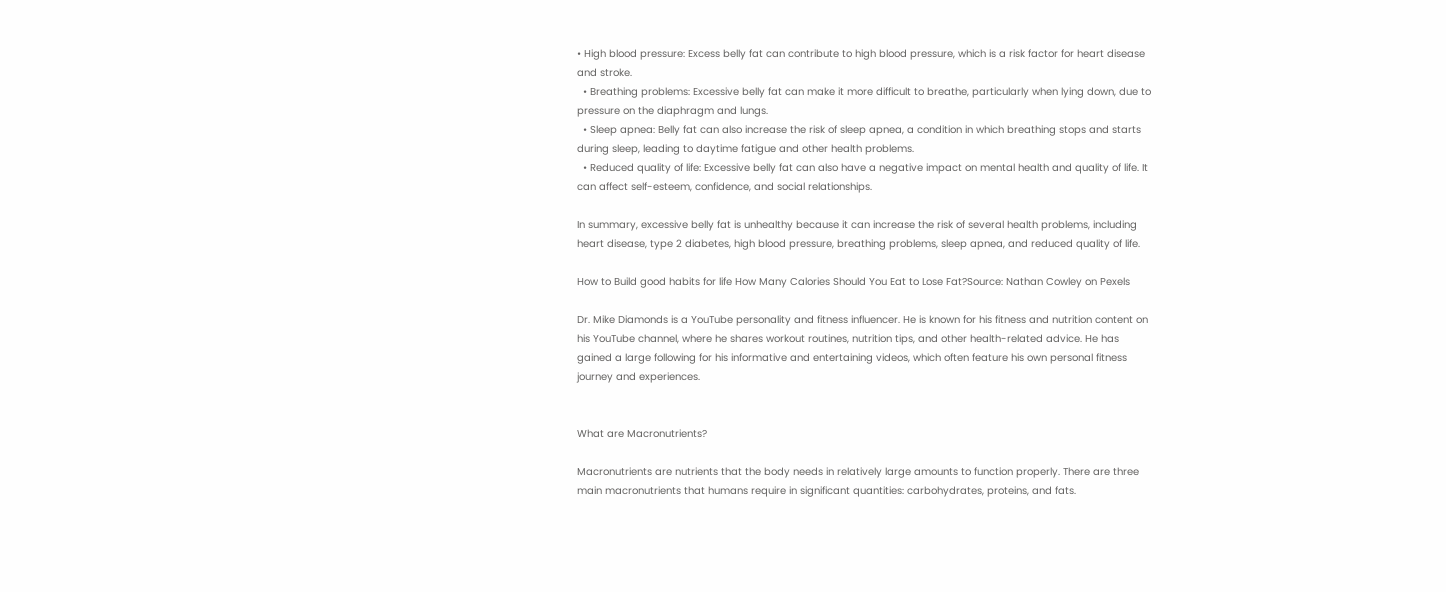• High blood pressure: Excess belly fat can contribute to high blood pressure, which is a risk factor for heart disease and stroke.
  • Breathing problems: Excessive belly fat can make it more difficult to breathe, particularly when lying down, due to pressure on the diaphragm and lungs.
  • Sleep apnea: Belly fat can also increase the risk of sleep apnea, a condition in which breathing stops and starts during sleep, leading to daytime fatigue and other health problems.
  • Reduced quality of life: Excessive belly fat can also have a negative impact on mental health and quality of life. It can affect self-esteem, confidence, and social relationships.

In summary, excessive belly fat is unhealthy because it can increase the risk of several health problems, including heart disease, type 2 diabetes, high blood pressure, breathing problems, sleep apnea, and reduced quality of life.

How to Build good habits for life How Many Calories Should You Eat to Lose Fat?Source: Nathan Cowley on Pexels

Dr. Mike Diamonds is a YouTube personality and fitness influencer. He is known for his fitness and nutrition content on his YouTube channel, where he shares workout routines, nutrition tips, and other health-related advice. He has gained a large following for his informative and entertaining videos, which often feature his own personal fitness journey and experiences.


What are Macronutrients?

Macronutrients are nutrients that the body needs in relatively large amounts to function properly. There are three main macronutrients that humans require in significant quantities: carbohydrates, proteins, and fats.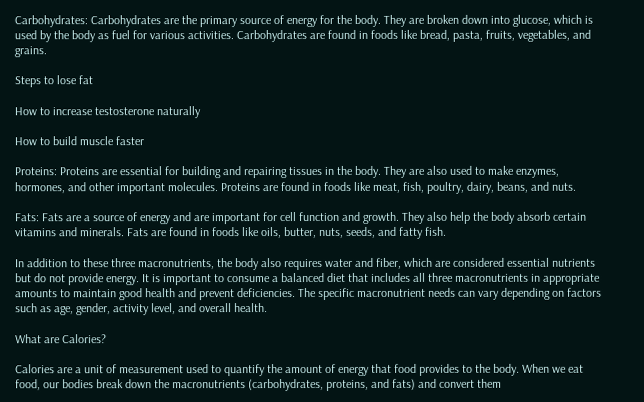Carbohydrates: Carbohydrates are the primary source of energy for the body. They are broken down into glucose, which is used by the body as fuel for various activities. Carbohydrates are found in foods like bread, pasta, fruits, vegetables, and grains.

Steps to lose fat

How to increase testosterone naturally

How to build muscle faster

Proteins: Proteins are essential for building and repairing tissues in the body. They are also used to make enzymes, hormones, and other important molecules. Proteins are found in foods like meat, fish, poultry, dairy, beans, and nuts.

Fats: Fats are a source of energy and are important for cell function and growth. They also help the body absorb certain vitamins and minerals. Fats are found in foods like oils, butter, nuts, seeds, and fatty fish.

In addition to these three macronutrients, the body also requires water and fiber, which are considered essential nutrients but do not provide energy. It is important to consume a balanced diet that includes all three macronutrients in appropriate amounts to maintain good health and prevent deficiencies. The specific macronutrient needs can vary depending on factors such as age, gender, activity level, and overall health.

What are Calories?

Calories are a unit of measurement used to quantify the amount of energy that food provides to the body. When we eat food, our bodies break down the macronutrients (carbohydrates, proteins, and fats) and convert them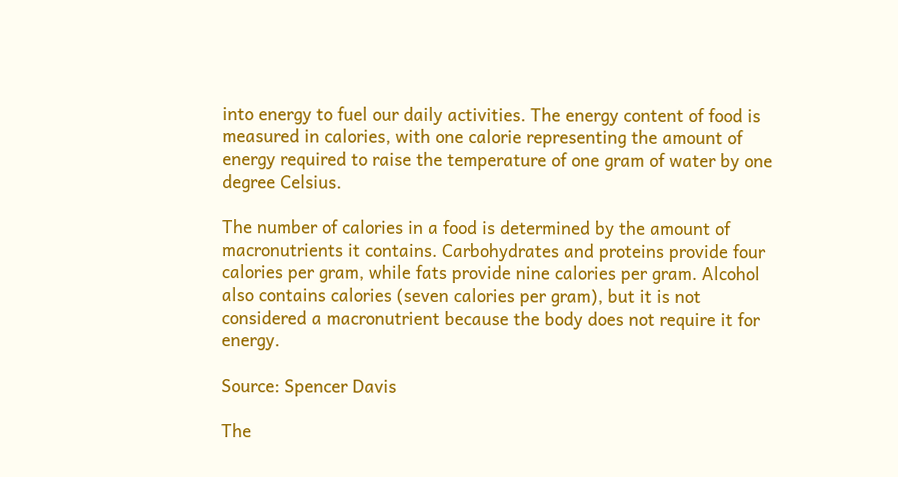into energy to fuel our daily activities. The energy content of food is measured in calories, with one calorie representing the amount of energy required to raise the temperature of one gram of water by one degree Celsius.

The number of calories in a food is determined by the amount of macronutrients it contains. Carbohydrates and proteins provide four calories per gram, while fats provide nine calories per gram. Alcohol also contains calories (seven calories per gram), but it is not considered a macronutrient because the body does not require it for energy.

Source: Spencer Davis

The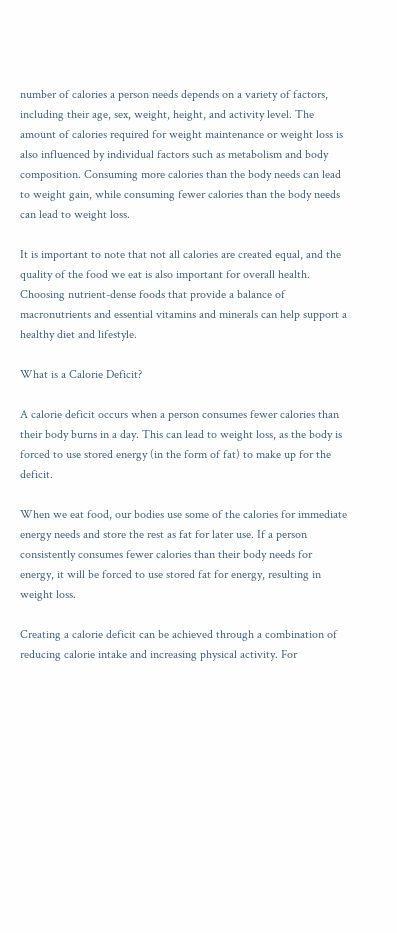number of calories a person needs depends on a variety of factors, including their age, sex, weight, height, and activity level. The amount of calories required for weight maintenance or weight loss is also influenced by individual factors such as metabolism and body composition. Consuming more calories than the body needs can lead to weight gain, while consuming fewer calories than the body needs can lead to weight loss.

It is important to note that not all calories are created equal, and the quality of the food we eat is also important for overall health. Choosing nutrient-dense foods that provide a balance of macronutrients and essential vitamins and minerals can help support a healthy diet and lifestyle.

What is a Calorie Deficit?

A calorie deficit occurs when a person consumes fewer calories than their body burns in a day. This can lead to weight loss, as the body is forced to use stored energy (in the form of fat) to make up for the deficit.

When we eat food, our bodies use some of the calories for immediate energy needs and store the rest as fat for later use. If a person consistently consumes fewer calories than their body needs for energy, it will be forced to use stored fat for energy, resulting in weight loss.

Creating a calorie deficit can be achieved through a combination of reducing calorie intake and increasing physical activity. For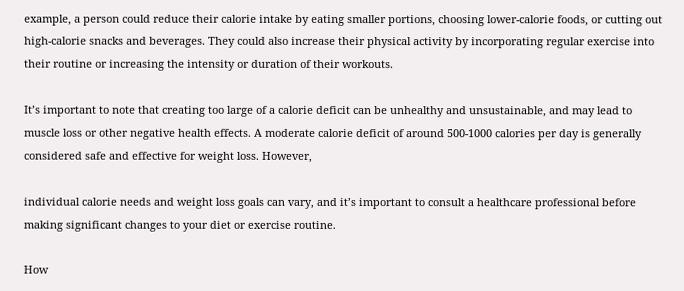example, a person could reduce their calorie intake by eating smaller portions, choosing lower-calorie foods, or cutting out high-calorie snacks and beverages. They could also increase their physical activity by incorporating regular exercise into their routine or increasing the intensity or duration of their workouts.

It’s important to note that creating too large of a calorie deficit can be unhealthy and unsustainable, and may lead to muscle loss or other negative health effects. A moderate calorie deficit of around 500-1000 calories per day is generally considered safe and effective for weight loss. However,

individual calorie needs and weight loss goals can vary, and it’s important to consult a healthcare professional before making significant changes to your diet or exercise routine.

How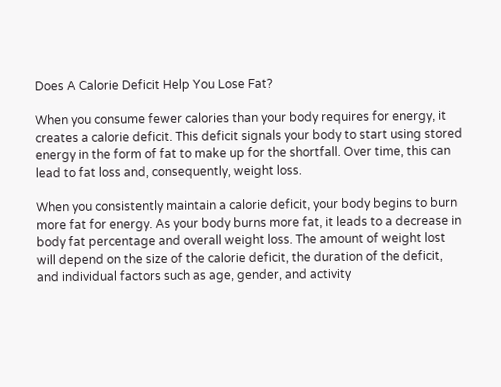Does A Calorie Deficit Help You Lose Fat?

When you consume fewer calories than your body requires for energy, it creates a calorie deficit. This deficit signals your body to start using stored energy in the form of fat to make up for the shortfall. Over time, this can lead to fat loss and, consequently, weight loss.

When you consistently maintain a calorie deficit, your body begins to burn more fat for energy. As your body burns more fat, it leads to a decrease in body fat percentage and overall weight loss. The amount of weight lost will depend on the size of the calorie deficit, the duration of the deficit, and individual factors such as age, gender, and activity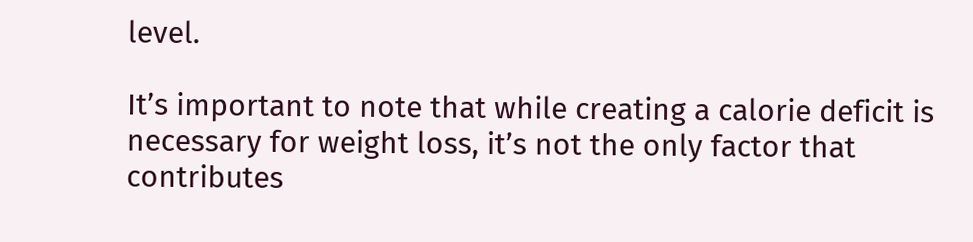level.

It’s important to note that while creating a calorie deficit is necessary for weight loss, it’s not the only factor that contributes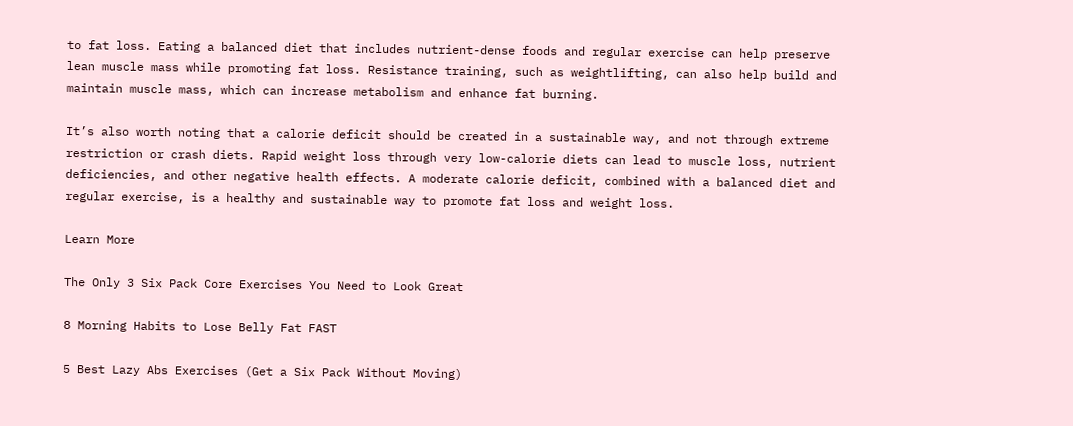to fat loss. Eating a balanced diet that includes nutrient-dense foods and regular exercise can help preserve lean muscle mass while promoting fat loss. Resistance training, such as weightlifting, can also help build and maintain muscle mass, which can increase metabolism and enhance fat burning.

It’s also worth noting that a calorie deficit should be created in a sustainable way, and not through extreme restriction or crash diets. Rapid weight loss through very low-calorie diets can lead to muscle loss, nutrient deficiencies, and other negative health effects. A moderate calorie deficit, combined with a balanced diet and regular exercise, is a healthy and sustainable way to promote fat loss and weight loss.

Learn More

The Only 3 Six Pack Core Exercises You Need to Look Great

8 Morning Habits to Lose Belly Fat FAST

5 Best Lazy Abs Exercises (Get a Six Pack Without Moving)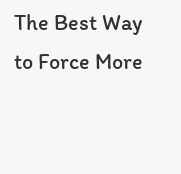The Best Way to Force More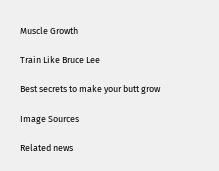Muscle Growth

Train Like Bruce Lee

Best secrets to make your butt grow

Image Sources

Related news